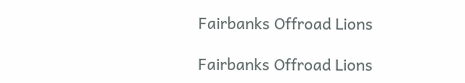Fairbanks Offroad Lions

Fairbanks Offroad Lions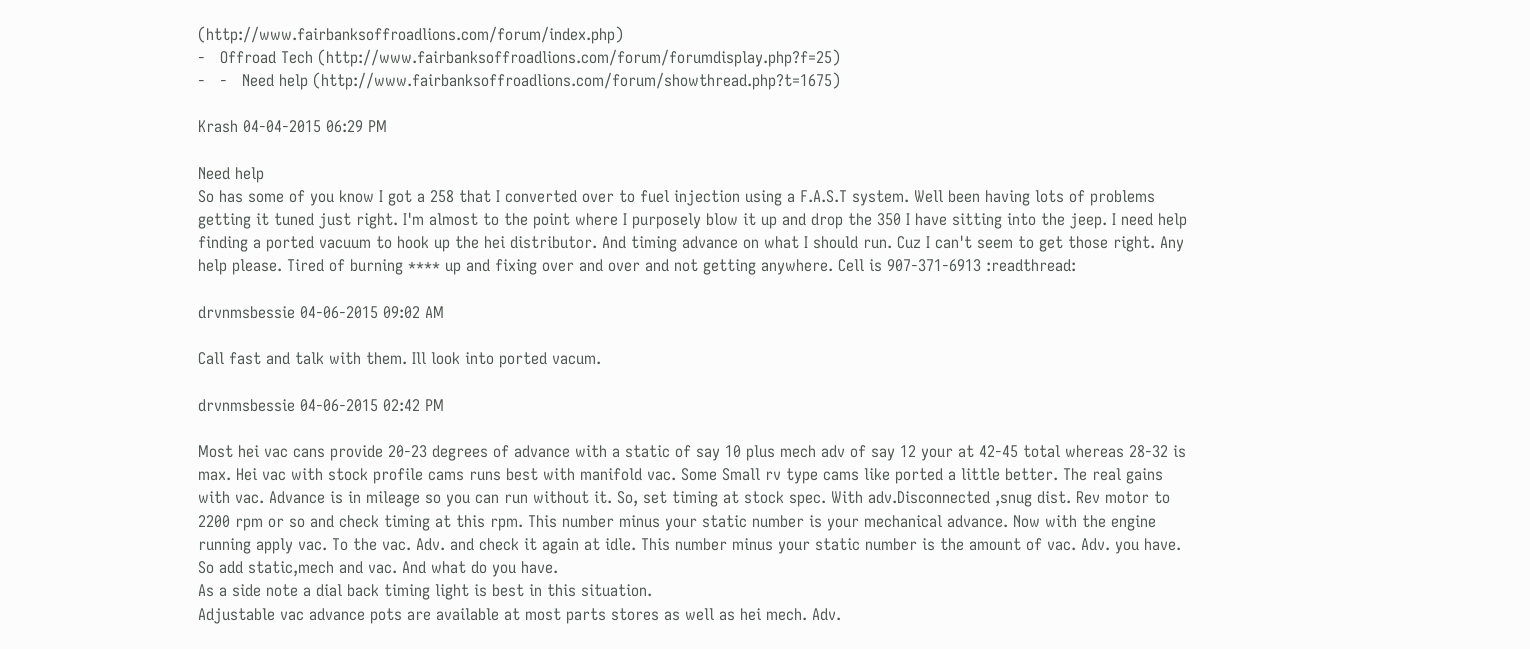(http://www.fairbanksoffroadlions.com/forum/index.php)
-   Offroad Tech (http://www.fairbanksoffroadlions.com/forum/forumdisplay.php?f=25)
-   -   Need help (http://www.fairbanksoffroadlions.com/forum/showthread.php?t=1675)

Krash 04-04-2015 06:29 PM

Need help
So has some of you know I got a 258 that I converted over to fuel injection using a F.A.S.T system. Well been having lots of problems getting it tuned just right. I'm almost to the point where I purposely blow it up and drop the 350 I have sitting into the jeep. I need help finding a ported vacuum to hook up the hei distributor. And timing advance on what I should run. Cuz I can't seem to get those right. Any help please. Tired of burning **** up and fixing over and over and not getting anywhere. Cell is 907-371-6913 :readthread:

drvnmsbessie 04-06-2015 09:02 AM

Call fast and talk with them. Ill look into ported vacum.

drvnmsbessie 04-06-2015 02:42 PM

Most hei vac cans provide 20-23 degrees of advance with a static of say 10 plus mech adv of say 12 your at 42-45 total whereas 28-32 is max. Hei vac with stock profile cams runs best with manifold vac. Some Small rv type cams like ported a little better. The real gains with vac. Advance is in mileage so you can run without it. So, set timing at stock spec. With adv.Disconnected ,snug dist. Rev motor to 2200 rpm or so and check timing at this rpm. This number minus your static number is your mechanical advance. Now with the engine running apply vac. To the vac. Adv. and check it again at idle. This number minus your static number is the amount of vac. Adv. you have. So add static,mech and vac. And what do you have.
As a side note a dial back timing light is best in this situation.
Adjustable vac advance pots are available at most parts stores as well as hei mech. Adv.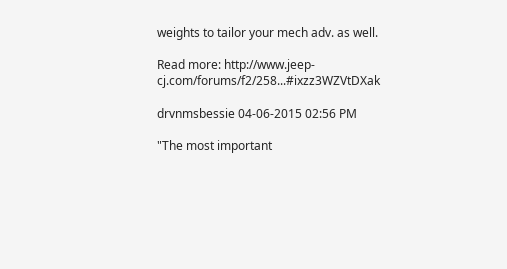weights to tailor your mech adv. as well.

Read more: http://www.jeep-cj.com/forums/f2/258...#ixzz3WZVtDXak

drvnmsbessie 04-06-2015 02:56 PM

"The most important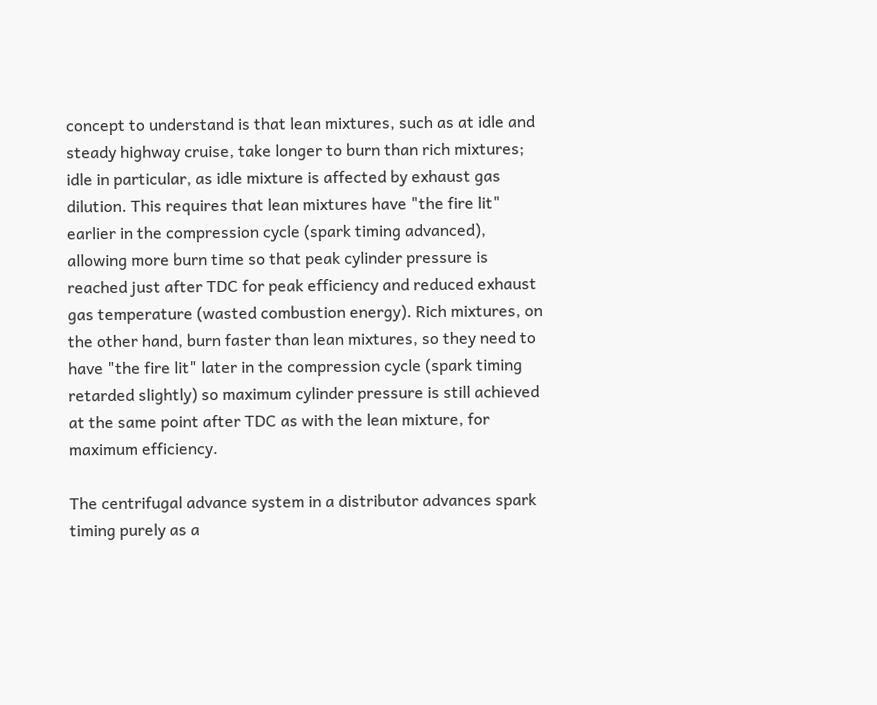concept to understand is that lean mixtures, such as at idle and steady highway cruise, take longer to burn than rich mixtures; idle in particular, as idle mixture is affected by exhaust gas dilution. This requires that lean mixtures have "the fire lit" earlier in the compression cycle (spark timing advanced), allowing more burn time so that peak cylinder pressure is reached just after TDC for peak efficiency and reduced exhaust gas temperature (wasted combustion energy). Rich mixtures, on the other hand, burn faster than lean mixtures, so they need to have "the fire lit" later in the compression cycle (spark timing retarded slightly) so maximum cylinder pressure is still achieved at the same point after TDC as with the lean mixture, for maximum efficiency.

The centrifugal advance system in a distributor advances spark timing purely as a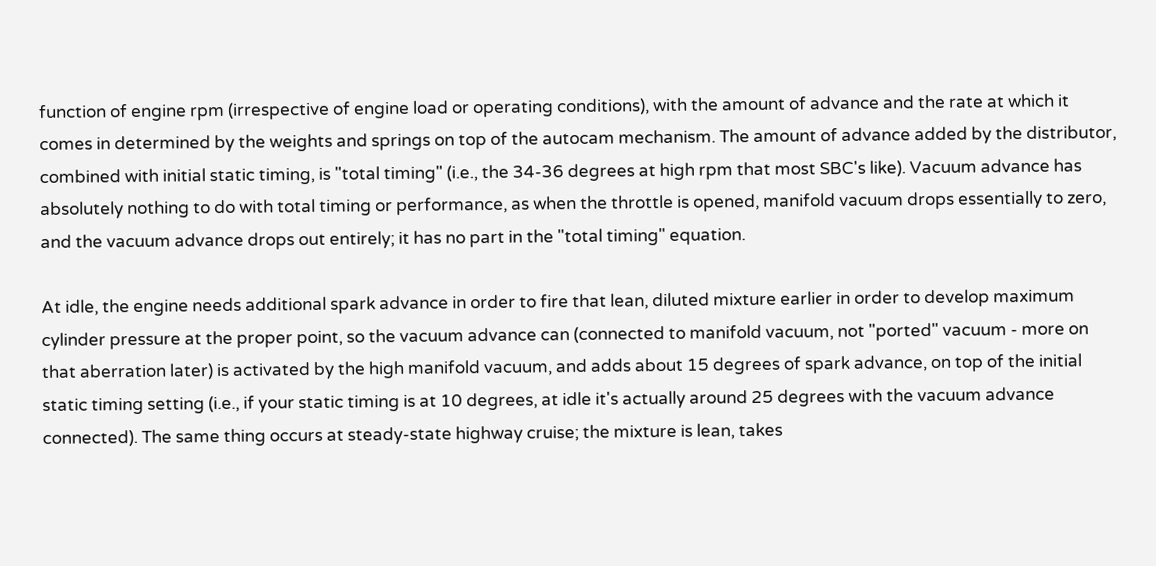function of engine rpm (irrespective of engine load or operating conditions), with the amount of advance and the rate at which it comes in determined by the weights and springs on top of the autocam mechanism. The amount of advance added by the distributor, combined with initial static timing, is "total timing" (i.e., the 34-36 degrees at high rpm that most SBC's like). Vacuum advance has absolutely nothing to do with total timing or performance, as when the throttle is opened, manifold vacuum drops essentially to zero, and the vacuum advance drops out entirely; it has no part in the "total timing" equation.

At idle, the engine needs additional spark advance in order to fire that lean, diluted mixture earlier in order to develop maximum cylinder pressure at the proper point, so the vacuum advance can (connected to manifold vacuum, not "ported" vacuum - more on that aberration later) is activated by the high manifold vacuum, and adds about 15 degrees of spark advance, on top of the initial static timing setting (i.e., if your static timing is at 10 degrees, at idle it's actually around 25 degrees with the vacuum advance connected). The same thing occurs at steady-state highway cruise; the mixture is lean, takes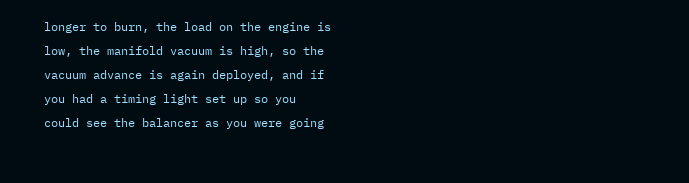longer to burn, the load on the engine is low, the manifold vacuum is high, so the vacuum advance is again deployed, and if you had a timing light set up so you could see the balancer as you were going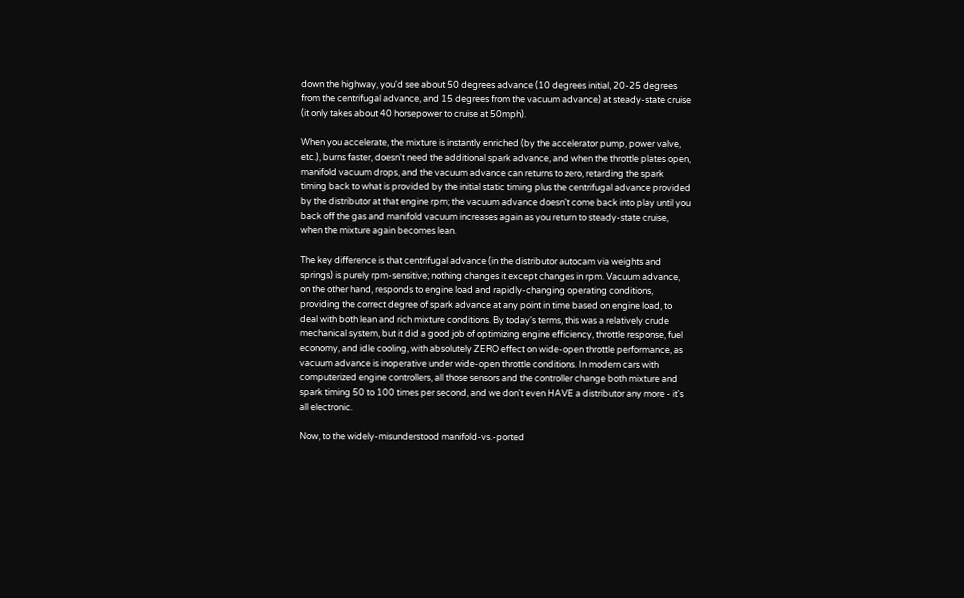down the highway, you'd see about 50 degrees advance (10 degrees initial, 20-25 degrees from the centrifugal advance, and 15 degrees from the vacuum advance) at steady-state cruise (it only takes about 40 horsepower to cruise at 50mph).

When you accelerate, the mixture is instantly enriched (by the accelerator pump, power valve, etc.), burns faster, doesn't need the additional spark advance, and when the throttle plates open, manifold vacuum drops, and the vacuum advance can returns to zero, retarding the spark timing back to what is provided by the initial static timing plus the centrifugal advance provided by the distributor at that engine rpm; the vacuum advance doesn't come back into play until you back off the gas and manifold vacuum increases again as you return to steady-state cruise, when the mixture again becomes lean.

The key difference is that centrifugal advance (in the distributor autocam via weights and springs) is purely rpm-sensitive; nothing changes it except changes in rpm. Vacuum advance, on the other hand, responds to engine load and rapidly-changing operating conditions, providing the correct degree of spark advance at any point in time based on engine load, to deal with both lean and rich mixture conditions. By today's terms, this was a relatively crude mechanical system, but it did a good job of optimizing engine efficiency, throttle response, fuel economy, and idle cooling, with absolutely ZERO effect on wide-open throttle performance, as vacuum advance is inoperative under wide-open throttle conditions. In modern cars with computerized engine controllers, all those sensors and the controller change both mixture and spark timing 50 to 100 times per second, and we don't even HAVE a distributor any more - it's all electronic.

Now, to the widely-misunderstood manifold-vs.-ported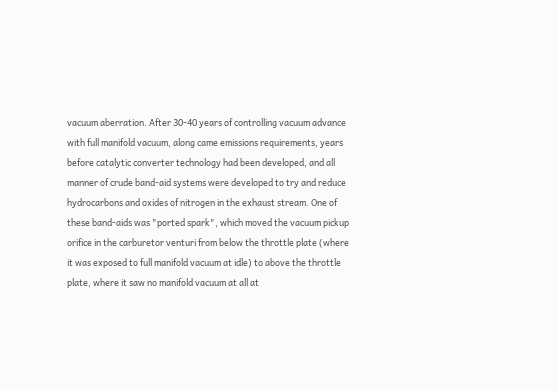vacuum aberration. After 30-40 years of controlling vacuum advance with full manifold vacuum, along came emissions requirements, years before catalytic converter technology had been developed, and all manner of crude band-aid systems were developed to try and reduce hydrocarbons and oxides of nitrogen in the exhaust stream. One of these band-aids was "ported spark", which moved the vacuum pickup orifice in the carburetor venturi from below the throttle plate (where it was exposed to full manifold vacuum at idle) to above the throttle plate, where it saw no manifold vacuum at all at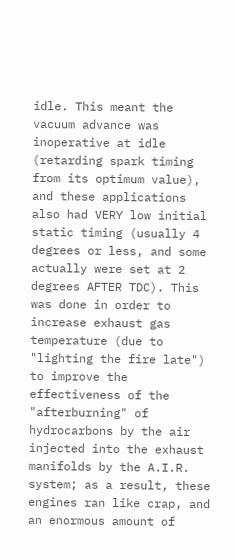idle. This meant the vacuum advance was inoperative at idle (retarding spark timing from its optimum value), and these applications also had VERY low initial static timing (usually 4 degrees or less, and some actually were set at 2 degrees AFTER TDC). This was done in order to increase exhaust gas temperature (due to "lighting the fire late") to improve the effectiveness of the "afterburning" of hydrocarbons by the air injected into the exhaust manifolds by the A.I.R. system; as a result, these engines ran like crap, and an enormous amount of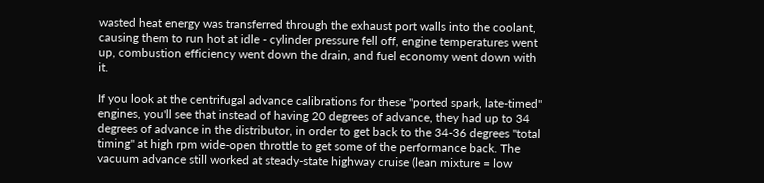wasted heat energy was transferred through the exhaust port walls into the coolant, causing them to run hot at idle - cylinder pressure fell off, engine temperatures went up, combustion efficiency went down the drain, and fuel economy went down with it.

If you look at the centrifugal advance calibrations for these "ported spark, late-timed" engines, you'll see that instead of having 20 degrees of advance, they had up to 34 degrees of advance in the distributor, in order to get back to the 34-36 degrees "total timing" at high rpm wide-open throttle to get some of the performance back. The vacuum advance still worked at steady-state highway cruise (lean mixture = low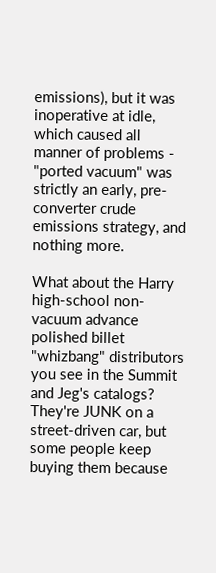emissions), but it was inoperative at idle, which caused all manner of problems - "ported vacuum" was strictly an early, pre-converter crude emissions strategy, and nothing more.

What about the Harry high-school non-vacuum advance polished billet "whizbang" distributors you see in the Summit and Jeg's catalogs? They're JUNK on a street-driven car, but some people keep buying them because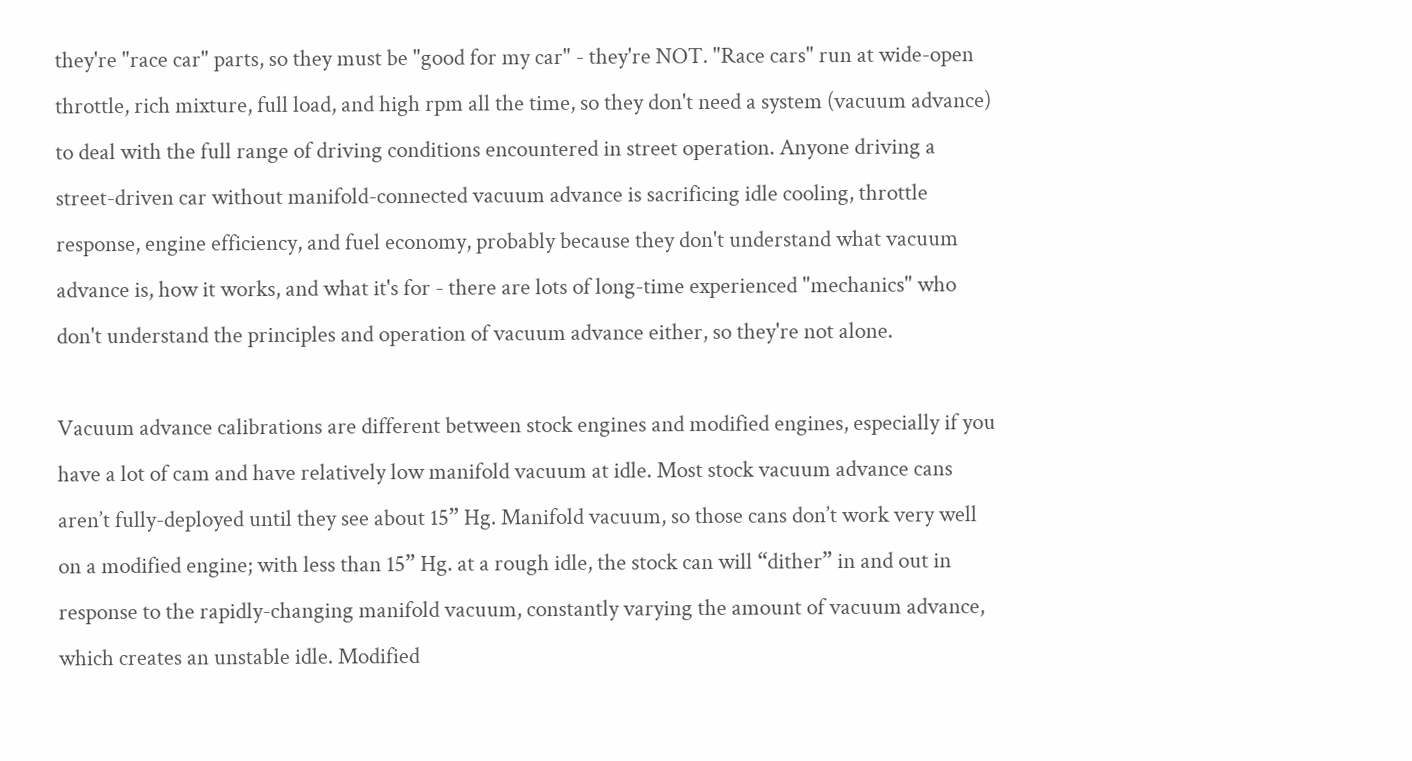they're "race car" parts, so they must be "good for my car" - they're NOT. "Race cars" run at wide-open throttle, rich mixture, full load, and high rpm all the time, so they don't need a system (vacuum advance) to deal with the full range of driving conditions encountered in street operation. Anyone driving a street-driven car without manifold-connected vacuum advance is sacrificing idle cooling, throttle response, engine efficiency, and fuel economy, probably because they don't understand what vacuum advance is, how it works, and what it's for - there are lots of long-time experienced "mechanics" who don't understand the principles and operation of vacuum advance either, so they're not alone.

Vacuum advance calibrations are different between stock engines and modified engines, especially if you have a lot of cam and have relatively low manifold vacuum at idle. Most stock vacuum advance cans aren’t fully-deployed until they see about 15” Hg. Manifold vacuum, so those cans don’t work very well on a modified engine; with less than 15” Hg. at a rough idle, the stock can will “dither” in and out in response to the rapidly-changing manifold vacuum, constantly varying the amount of vacuum advance, which creates an unstable idle. Modified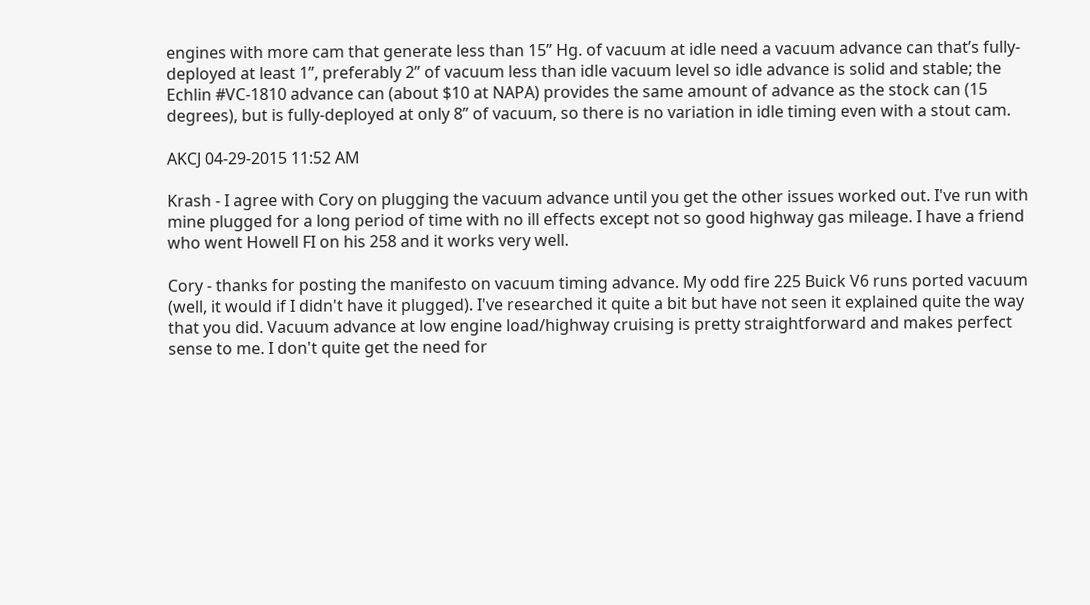engines with more cam that generate less than 15” Hg. of vacuum at idle need a vacuum advance can that’s fully-deployed at least 1”, preferably 2” of vacuum less than idle vacuum level so idle advance is solid and stable; the Echlin #VC-1810 advance can (about $10 at NAPA) provides the same amount of advance as the stock can (15 degrees), but is fully-deployed at only 8” of vacuum, so there is no variation in idle timing even with a stout cam.

AKCJ 04-29-2015 11:52 AM

Krash - I agree with Cory on plugging the vacuum advance until you get the other issues worked out. I've run with mine plugged for a long period of time with no ill effects except not so good highway gas mileage. I have a friend who went Howell FI on his 258 and it works very well.

Cory - thanks for posting the manifesto on vacuum timing advance. My odd fire 225 Buick V6 runs ported vacuum (well, it would if I didn't have it plugged). I've researched it quite a bit but have not seen it explained quite the way that you did. Vacuum advance at low engine load/highway cruising is pretty straightforward and makes perfect sense to me. I don't quite get the need for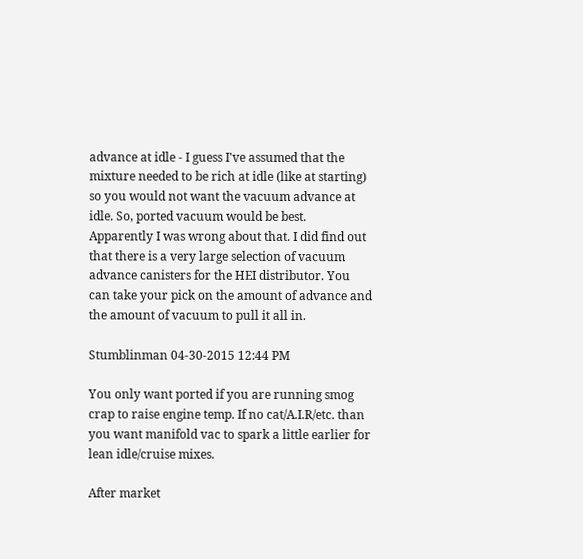advance at idle - I guess I've assumed that the mixture needed to be rich at idle (like at starting) so you would not want the vacuum advance at idle. So, ported vacuum would be best. Apparently I was wrong about that. I did find out that there is a very large selection of vacuum advance canisters for the HEI distributor. You can take your pick on the amount of advance and the amount of vacuum to pull it all in.

Stumblinman 04-30-2015 12:44 PM

You only want ported if you are running smog crap to raise engine temp. If no cat/A.I.R/etc. than you want manifold vac to spark a little earlier for lean idle/cruise mixes.

After market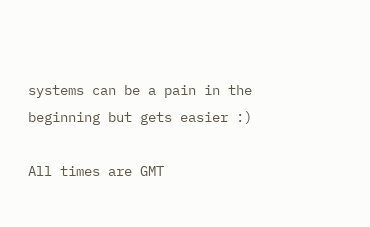systems can be a pain in the beginning but gets easier :)

All times are GMT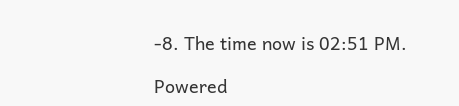-8. The time now is 02:51 PM.

Powered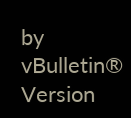by vBulletin® Version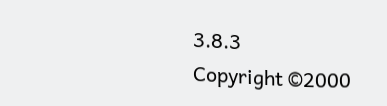3.8.3
Copyright ©2000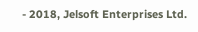- 2018, Jelsoft Enterprises Ltd.